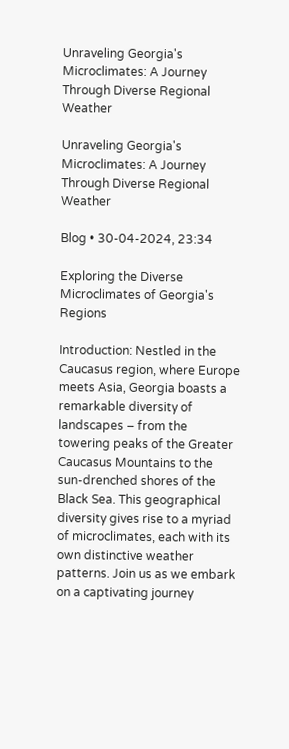Unraveling Georgia's Microclimates: A Journey Through Diverse Regional Weather

Unraveling Georgia's Microclimates: A Journey Through Diverse Regional Weather

Blog • 30-04-2024, 23:34

Exploring the Diverse Microclimates of Georgia's Regions

Introduction: Nestled in the Caucasus region, where Europe meets Asia, Georgia boasts a remarkable diversity of landscapes – from the towering peaks of the Greater Caucasus Mountains to the sun-drenched shores of the Black Sea. This geographical diversity gives rise to a myriad of microclimates, each with its own distinctive weather patterns. Join us as we embark on a captivating journey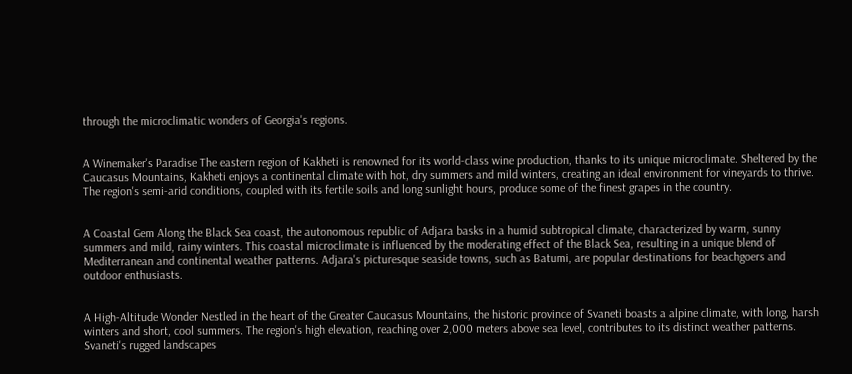through the microclimatic wonders of Georgia's regions.


A Winemaker's Paradise The eastern region of Kakheti is renowned for its world-class wine production, thanks to its unique microclimate. Sheltered by the Caucasus Mountains, Kakheti enjoys a continental climate with hot, dry summers and mild winters, creating an ideal environment for vineyards to thrive. The region's semi-arid conditions, coupled with its fertile soils and long sunlight hours, produce some of the finest grapes in the country.


A Coastal Gem Along the Black Sea coast, the autonomous republic of Adjara basks in a humid subtropical climate, characterized by warm, sunny summers and mild, rainy winters. This coastal microclimate is influenced by the moderating effect of the Black Sea, resulting in a unique blend of Mediterranean and continental weather patterns. Adjara's picturesque seaside towns, such as Batumi, are popular destinations for beachgoers and outdoor enthusiasts.


A High-Altitude Wonder Nestled in the heart of the Greater Caucasus Mountains, the historic province of Svaneti boasts a alpine climate, with long, harsh winters and short, cool summers. The region's high elevation, reaching over 2,000 meters above sea level, contributes to its distinct weather patterns. Svaneti's rugged landscapes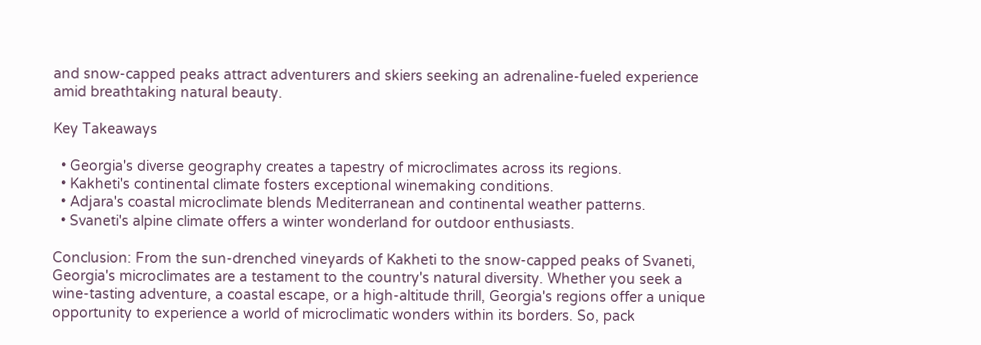and snow-capped peaks attract adventurers and skiers seeking an adrenaline-fueled experience amid breathtaking natural beauty.

Key Takeaways

  • Georgia's diverse geography creates a tapestry of microclimates across its regions.
  • Kakheti's continental climate fosters exceptional winemaking conditions.
  • Adjara's coastal microclimate blends Mediterranean and continental weather patterns.
  • Svaneti's alpine climate offers a winter wonderland for outdoor enthusiasts.

Conclusion: From the sun-drenched vineyards of Kakheti to the snow-capped peaks of Svaneti, Georgia's microclimates are a testament to the country's natural diversity. Whether you seek a wine-tasting adventure, a coastal escape, or a high-altitude thrill, Georgia's regions offer a unique opportunity to experience a world of microclimatic wonders within its borders. So, pack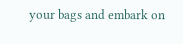your bags and embark on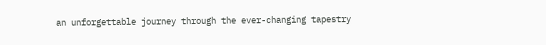an unforgettable journey through the ever-changing tapestry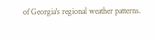of Georgia's regional weather patterns.